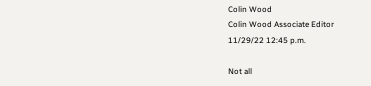Colin Wood
Colin Wood Associate Editor
11/29/22 12:45 p.m.

Not all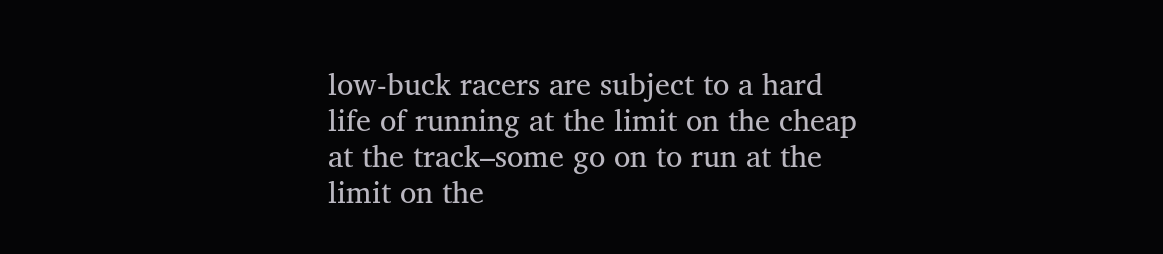low-buck racers are subject to a hard life of running at the limit on the cheap at the track–some go on to run at the limit on the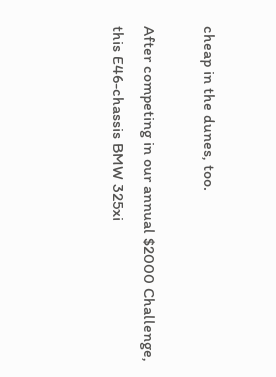cheap in the dunes, too.

After competing in our annual $2000 Challenge, this E46-chassis BMW 325xi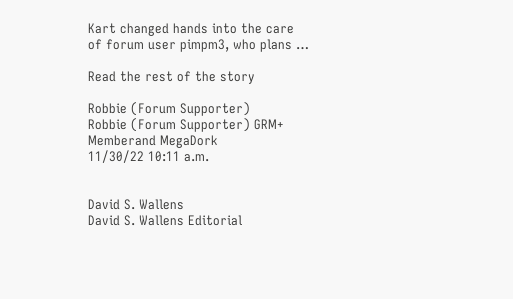Kart changed hands into the care of forum user pimpm3, who plans …

Read the rest of the story

Robbie (Forum Supporter)
Robbie (Forum Supporter) GRM+ Memberand MegaDork
11/30/22 10:11 a.m.


David S. Wallens
David S. Wallens Editorial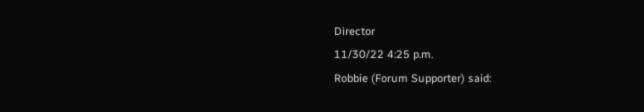Director
11/30/22 4:25 p.m.
Robbie (Forum Supporter) said: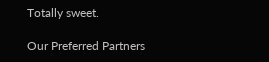Totally sweet.

Our Preferred Partners